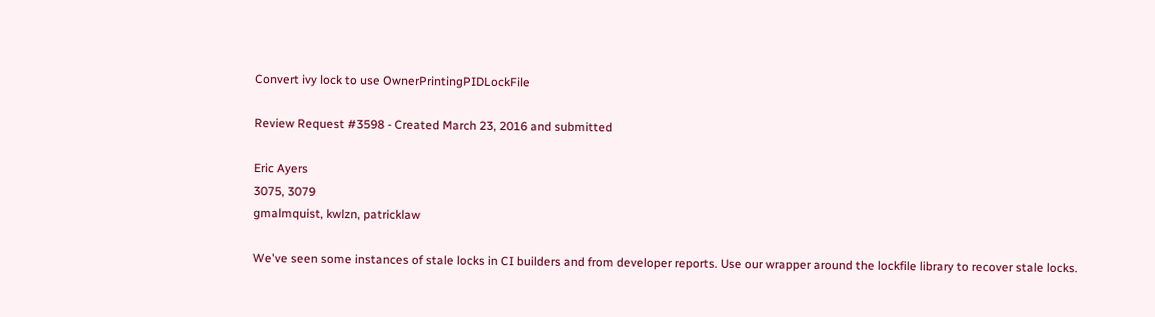Convert ivy lock to use OwnerPrintingPIDLockFile

Review Request #3598 - Created March 23, 2016 and submitted

Eric Ayers
3075, 3079
gmalmquist, kwlzn, patricklaw

We've seen some instances of stale locks in CI builders and from developer reports. Use our wrapper around the lockfile library to recover stale locks.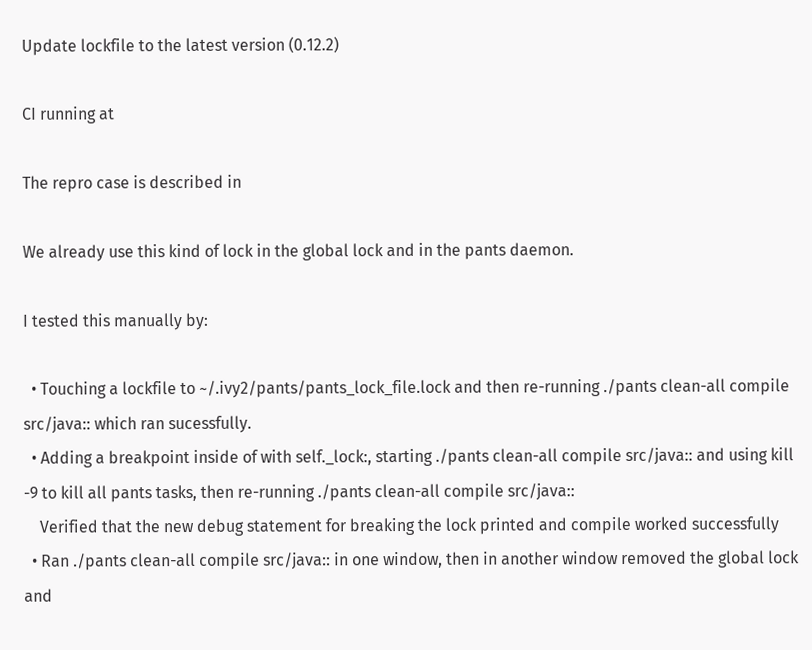Update lockfile to the latest version (0.12.2)

CI running at

The repro case is described in

We already use this kind of lock in the global lock and in the pants daemon.

I tested this manually by:

  • Touching a lockfile to ~/.ivy2/pants/pants_lock_file.lock and then re-running ./pants clean-all compile src/java:: which ran sucessfully.
  • Adding a breakpoint inside of with self._lock:, starting ./pants clean-all compile src/java:: and using kill -9 to kill all pants tasks, then re-running ./pants clean-all compile src/java::
    Verified that the new debug statement for breaking the lock printed and compile worked successfully
  • Ran ./pants clean-all compile src/java:: in one window, then in another window removed the global lock and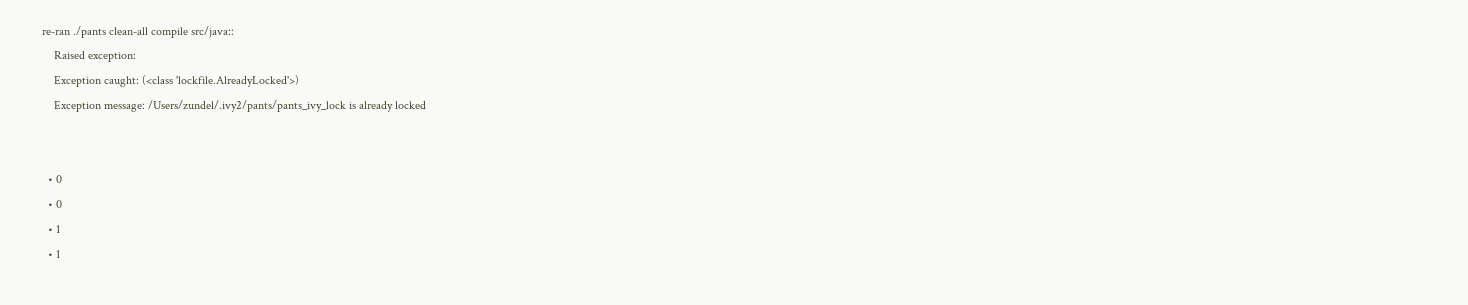re-ran ./pants clean-all compile src/java::
    Raised exception:
    Exception caught: (<class 'lockfile.AlreadyLocked'>)
    Exception message: /Users/zundel/.ivy2/pants/pants_ivy_lock is already locked


  • 0
  • 0
  • 1
  • 1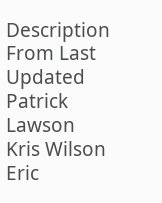Description From Last Updated
Patrick Lawson
Kris Wilson
Eric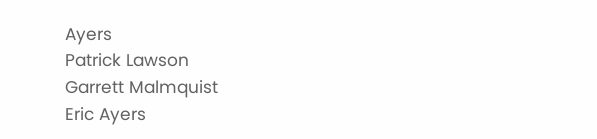Ayers
Patrick Lawson
Garrett Malmquist
Eric Ayers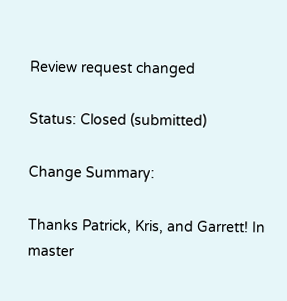Review request changed

Status: Closed (submitted)

Change Summary:

Thanks Patrick, Kris, and Garrett! In master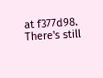at f377d98. There's still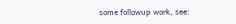some followup work, see: